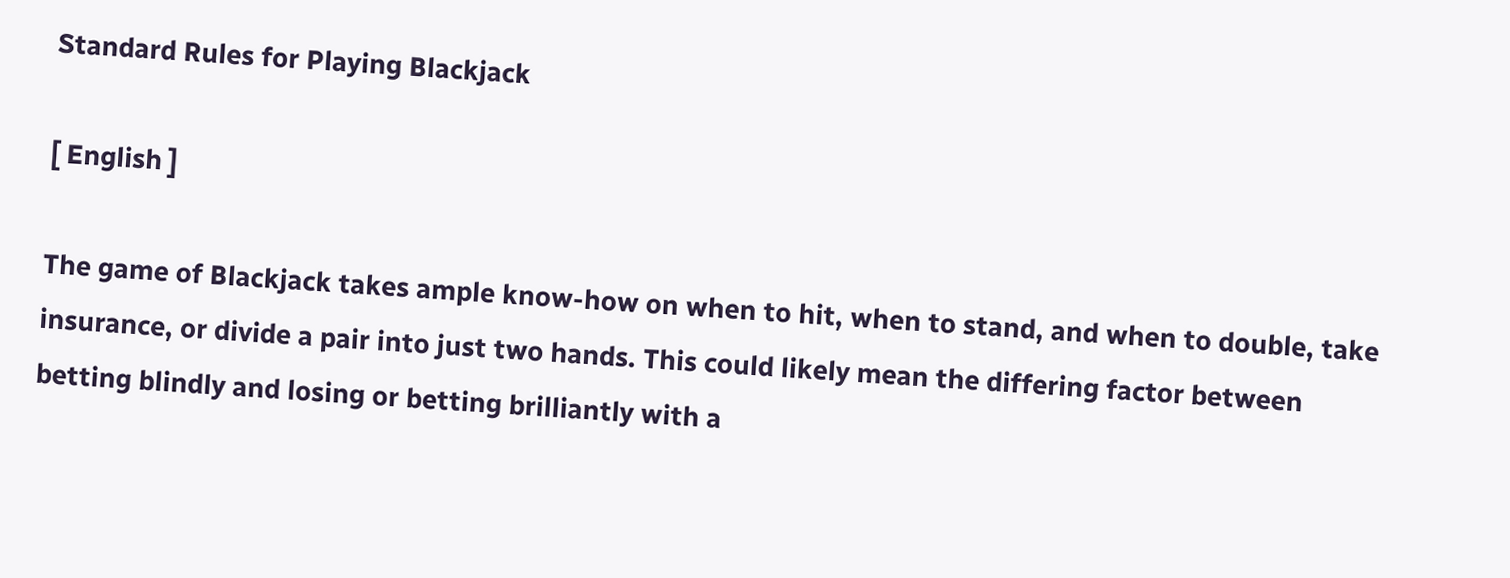Standard Rules for Playing Blackjack

[ English ]

The game of Blackjack takes ample know-how on when to hit, when to stand, and when to double, take insurance, or divide a pair into just two hands. This could likely mean the differing factor between betting blindly and losing or betting brilliantly with a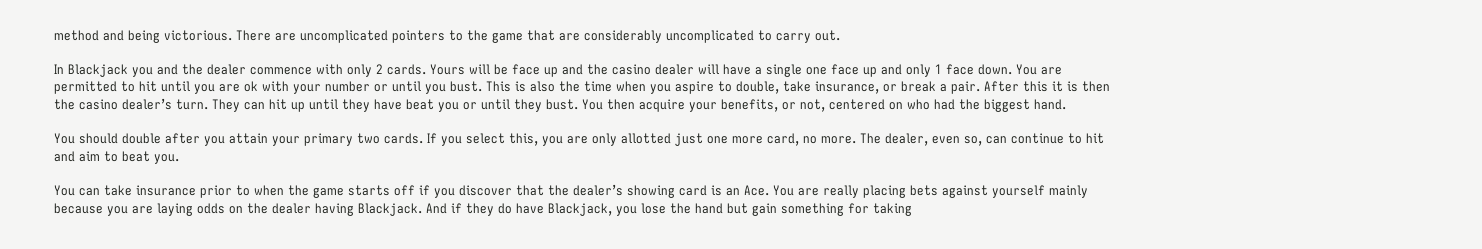method and being victorious. There are uncomplicated pointers to the game that are considerably uncomplicated to carry out.

In Blackjack you and the dealer commence with only 2 cards. Yours will be face up and the casino dealer will have a single one face up and only 1 face down. You are permitted to hit until you are ok with your number or until you bust. This is also the time when you aspire to double, take insurance, or break a pair. After this it is then the casino dealer’s turn. They can hit up until they have beat you or until they bust. You then acquire your benefits, or not, centered on who had the biggest hand.

You should double after you attain your primary two cards. If you select this, you are only allotted just one more card, no more. The dealer, even so, can continue to hit and aim to beat you.

You can take insurance prior to when the game starts off if you discover that the dealer’s showing card is an Ace. You are really placing bets against yourself mainly because you are laying odds on the dealer having Blackjack. And if they do have Blackjack, you lose the hand but gain something for taking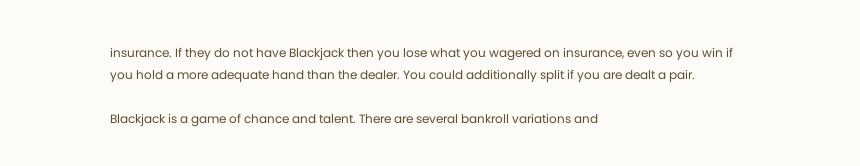insurance. If they do not have Blackjack then you lose what you wagered on insurance, even so you win if you hold a more adequate hand than the dealer. You could additionally split if you are dealt a pair.

Blackjack is a game of chance and talent. There are several bankroll variations and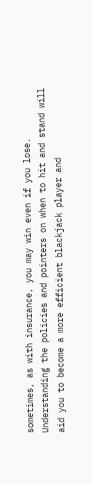sometimes, as with insurance, you may win even if you lose. Understanding the policies and pointers on when to hit and stand will aid you to become a more efficient blackjack player and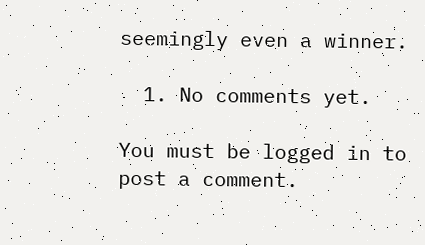seemingly even a winner.

  1. No comments yet.

You must be logged in to post a comment.